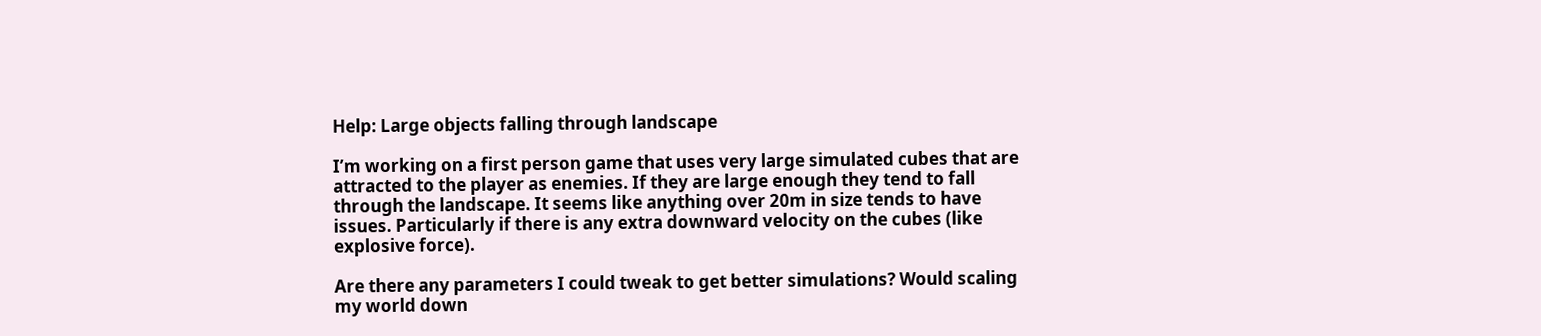Help: Large objects falling through landscape

I’m working on a first person game that uses very large simulated cubes that are attracted to the player as enemies. If they are large enough they tend to fall through the landscape. It seems like anything over 20m in size tends to have issues. Particularly if there is any extra downward velocity on the cubes (like explosive force).

Are there any parameters I could tweak to get better simulations? Would scaling my world down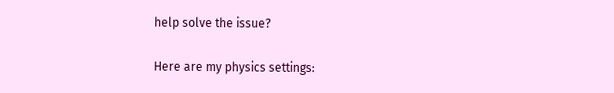help solve the issue?

Here are my physics settings: